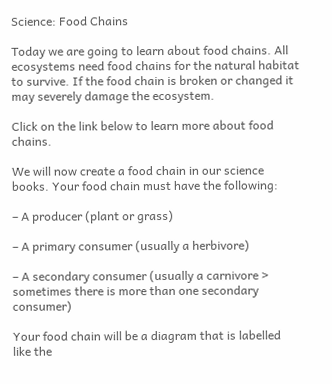Science: Food Chains

Today we are going to learn about food chains. All ecosystems need food chains for the natural habitat to survive. If the food chain is broken or changed it may severely damage the ecosystem.

Click on the link below to learn more about food chains.

We will now create a food chain in our science books. Your food chain must have the following:

– A producer (plant or grass)

– A primary consumer (usually a herbivore)

– A secondary consumer (usually a carnivore > sometimes there is more than one secondary consumer)

Your food chain will be a diagram that is labelled like the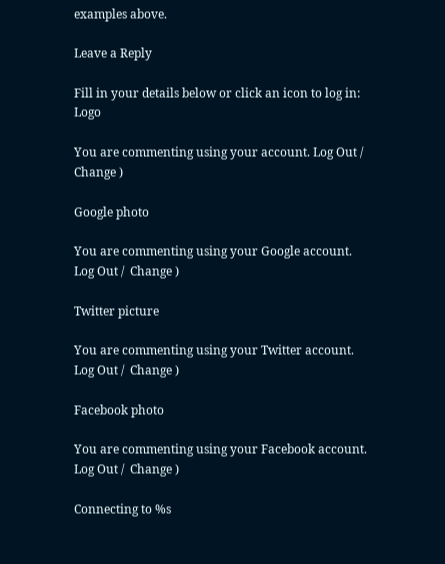examples above.

Leave a Reply

Fill in your details below or click an icon to log in: Logo

You are commenting using your account. Log Out /  Change )

Google photo

You are commenting using your Google account. Log Out /  Change )

Twitter picture

You are commenting using your Twitter account. Log Out /  Change )

Facebook photo

You are commenting using your Facebook account. Log Out /  Change )

Connecting to %s